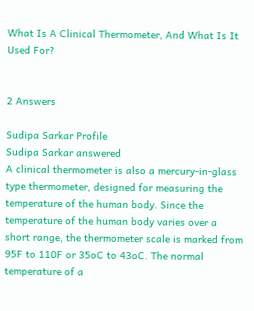What Is A Clinical Thermometer, And What Is It Used For?


2 Answers

Sudipa Sarkar Profile
Sudipa Sarkar answered
A clinical thermometer is also a mercury-in-glass type thermometer, designed for measuring the temperature of the human body. Since the temperature of the human body varies over a short range, the thermometer scale is marked from 95F to 110F or 35oC to 43oC. The normal temperature of a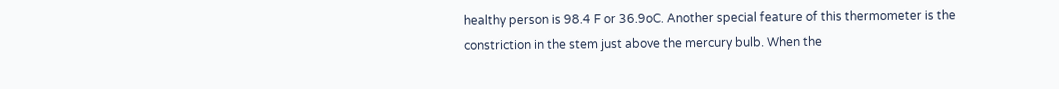healthy person is 98.4 F or 36.9oC. Another special feature of this thermometer is the constriction in the stem just above the mercury bulb. When the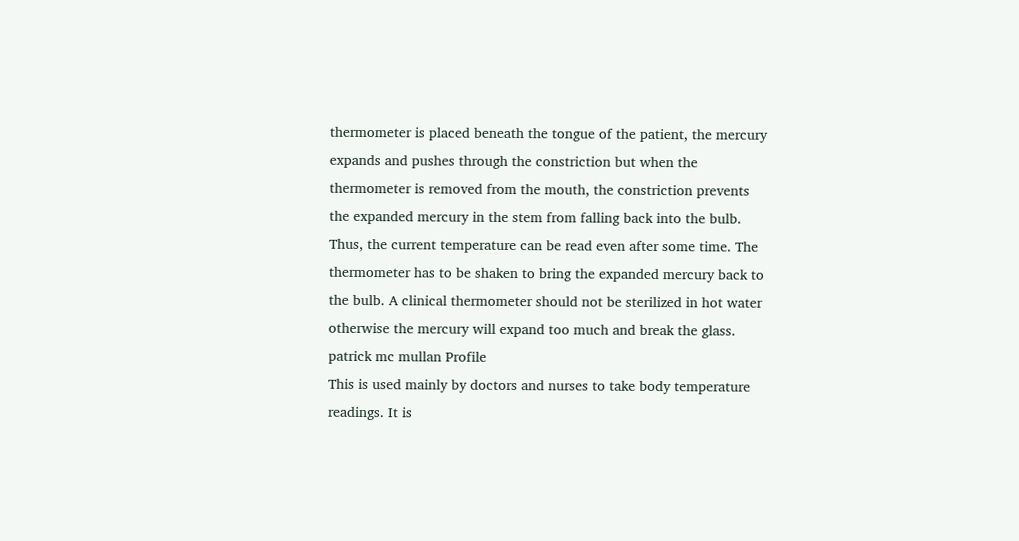thermometer is placed beneath the tongue of the patient, the mercury expands and pushes through the constriction but when the thermometer is removed from the mouth, the constriction prevents the expanded mercury in the stem from falling back into the bulb. Thus, the current temperature can be read even after some time. The thermometer has to be shaken to bring the expanded mercury back to the bulb. A clinical thermometer should not be sterilized in hot water otherwise the mercury will expand too much and break the glass.
patrick mc mullan Profile
This is used mainly by doctors and nurses to take body temperature readings. It is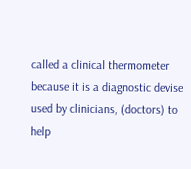called a clinical thermometer because it is a diagnostic devise used by clinicians, (doctors) to help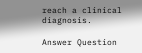reach a clinical diagnosis.

Answer Question